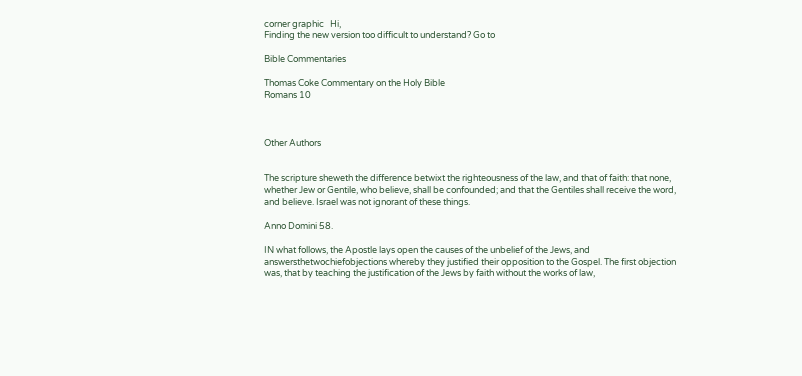corner graphic   Hi,
Finding the new version too difficult to understand? Go to

Bible Commentaries

Thomas Coke Commentary on the Holy Bible
Romans 10



Other Authors


The scripture sheweth the difference betwixt the righteousness of the law, and that of faith: that none, whether Jew or Gentile, who believe, shall be confounded; and that the Gentiles shall receive the word, and believe. Israel was not ignorant of these things.

Anno Domini 58.

IN what follows, the Apostle lays open the causes of the unbelief of the Jews, and answersthetwochiefobjections whereby they justified their opposition to the Gospel. The first objection was, that by teaching the justification of the Jews by faith without the works of law,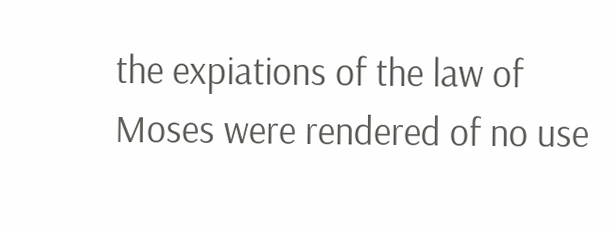the expiations of the law of Moses were rendered of no use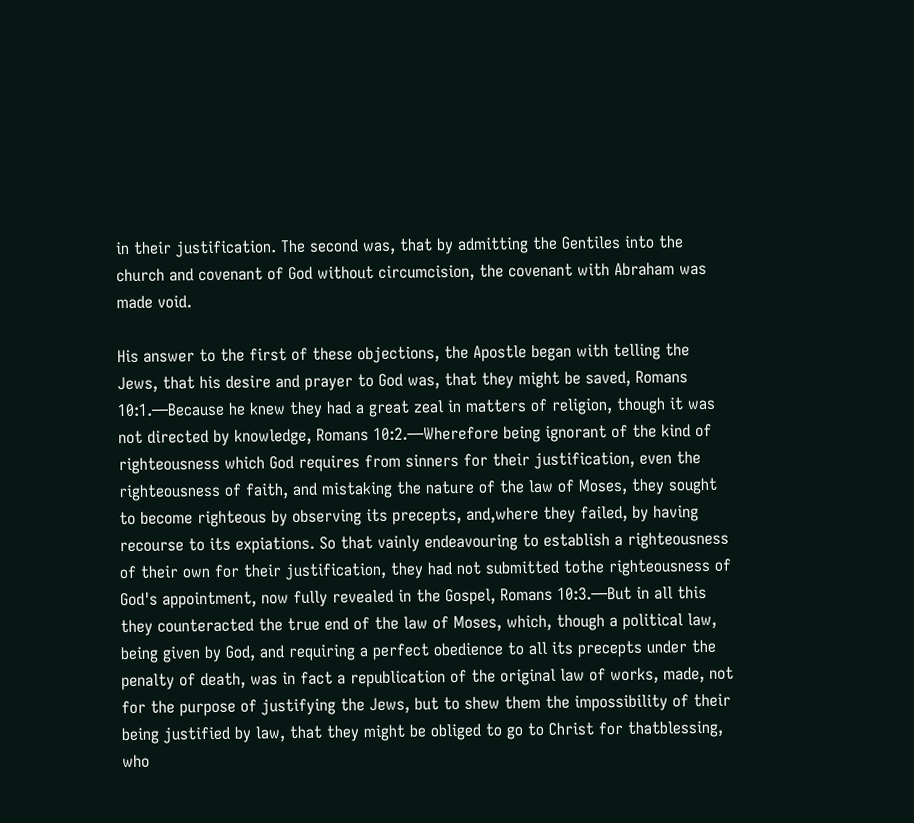in their justification. The second was, that by admitting the Gentiles into the church and covenant of God without circumcision, the covenant with Abraham was made void.

His answer to the first of these objections, the Apostle began with telling the Jews, that his desire and prayer to God was, that they might be saved, Romans 10:1.—Because he knew they had a great zeal in matters of religion, though it was not directed by knowledge, Romans 10:2.—Wherefore being ignorant of the kind of righteousness which God requires from sinners for their justification, even the righteousness of faith, and mistaking the nature of the law of Moses, they sought to become righteous by observing its precepts, and,where they failed, by having recourse to its expiations. So that vainly endeavouring to establish a righteousness of their own for their justification, they had not submitted tothe righteousness of God's appointment, now fully revealed in the Gospel, Romans 10:3.—But in all this they counteracted the true end of the law of Moses, which, though a political law, being given by God, and requiring a perfect obedience to all its precepts under the penalty of death, was in fact a republication of the original law of works, made, not for the purpose of justifying the Jews, but to shew them the impossibility of their being justified by law, that they might be obliged to go to Christ for thatblessing, who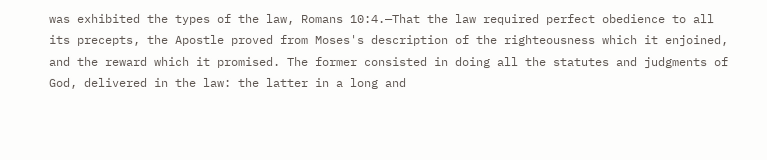was exhibited the types of the law, Romans 10:4.—That the law required perfect obedience to all its precepts, the Apostle proved from Moses's description of the righteousness which it enjoined, and the reward which it promised. The former consisted in doing all the statutes and judgments of God, delivered in the law: the latter in a long and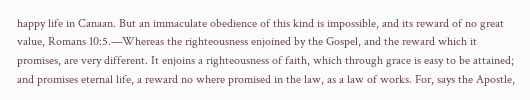happy life in Canaan. But an immaculate obedience of this kind is impossible, and its reward of no great value, Romans 10:5.—Whereas the righteousness enjoined by the Gospel, and the reward which it promises, are very different. It enjoins a righteousness of faith, which through grace is easy to be attained; and promises eternal life, a reward no where promised in the law, as a law of works. For, says the Apostle,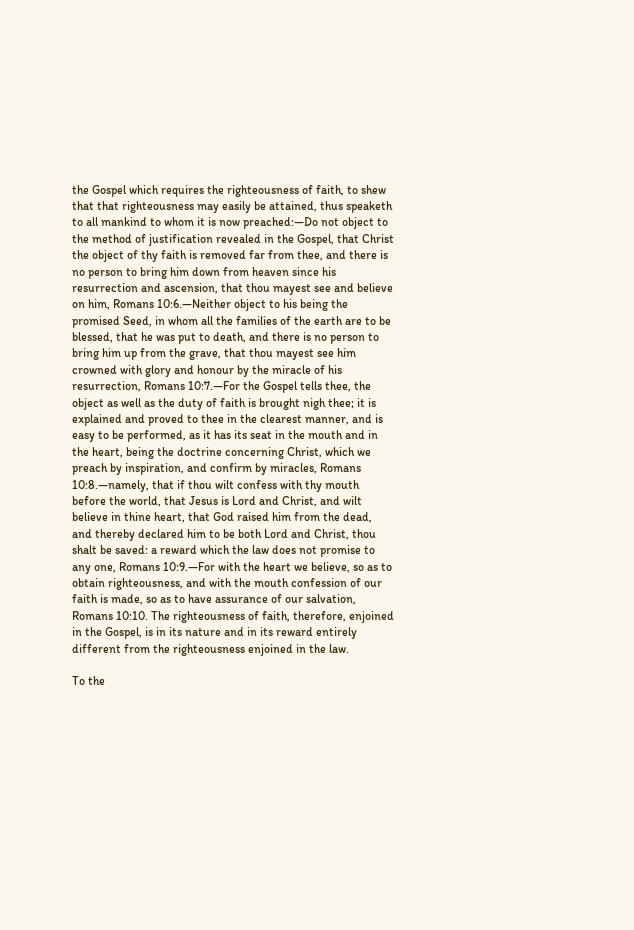the Gospel which requires the righteousness of faith, to shew that that righteousness may easily be attained, thus speaketh to all mankind to whom it is now preached:—Do not object to the method of justification revealed in the Gospel, that Christ the object of thy faith is removed far from thee, and there is no person to bring him down from heaven since his resurrection and ascension, that thou mayest see and believe on him, Romans 10:6.—Neither object to his being the promised Seed, in whom all the families of the earth are to be blessed, that he was put to death, and there is no person to bring him up from the grave, that thou mayest see him crowned with glory and honour by the miracle of his resurrection, Romans 10:7.—For the Gospel tells thee, the object as well as the duty of faith is brought nigh thee; it is explained and proved to thee in the clearest manner, and is easy to be performed, as it has its seat in the mouth and in the heart, being the doctrine concerning Christ, which we preach by inspiration, and confirm by miracles, Romans 10:8.—namely, that if thou wilt confess with thy mouth before the world, that Jesus is Lord and Christ, and wilt believe in thine heart, that God raised him from the dead, and thereby declared him to be both Lord and Christ, thou shalt be saved: a reward which the law does not promise to any one, Romans 10:9.—For with the heart we believe, so as to obtain righteousness, and with the mouth confession of our faith is made, so as to have assurance of our salvation, Romans 10:10. The righteousness of faith, therefore, enjoined in the Gospel, is in its nature and in its reward entirely different from the righteousness enjoined in the law.

To the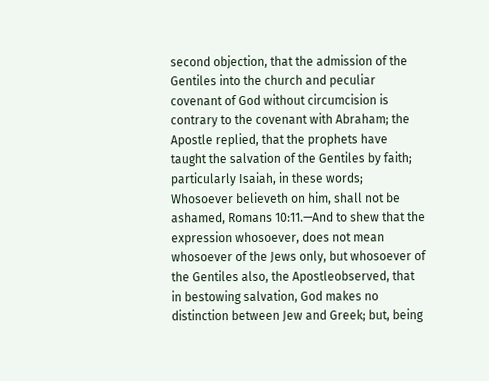second objection, that the admission of the Gentiles into the church and peculiar covenant of God without circumcision is contrary to the covenant with Abraham; the Apostle replied, that the prophets have taught the salvation of the Gentiles by faith; particularly Isaiah, in these words; Whosoever believeth on him, shall not be ashamed, Romans 10:11.—And to shew that the expression whosoever, does not mean whosoever of the Jews only, but whosoever of the Gentiles also, the Apostleobserved, that in bestowing salvation, God makes no distinction between Jew and Greek; but, being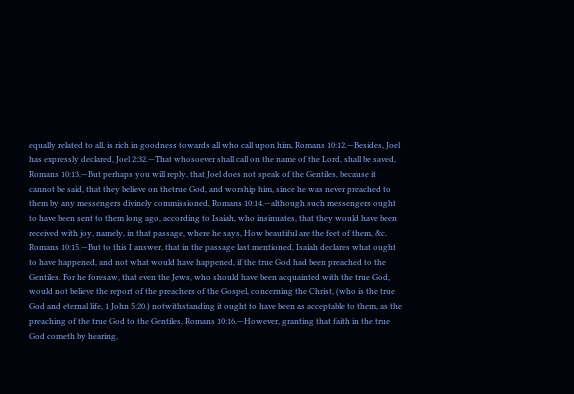equally related to all, is rich in goodness towards all who call upon him, Romans 10:12.—Besides, Joel has expressly declared, Joel 2:32.—That whosoever shall call on the name of the Lord, shall be saved, Romans 10:13.—But perhaps you will reply, that Joel does not speak of the Gentiles, because it cannot be said, that they believe on thetrue God, and worship him, since he was never preached to them by any messengers divinely commissioned, Romans 10:14.—although such messengers ought to have been sent to them long ago, according to Isaiah, who insinuates, that they would have been received with joy, namely, in that passage, where he says, How beautiful are the feet of them, &c. Romans 10:15.—But to this I answer, that in the passage last mentioned, Isaiah declares what ought to have happened, and not what would have happened, if the true God had been preached to the Gentiles. For he foresaw, that even the Jews, who should have been acquainted with the true God, would not believe the report of the preachers of the Gospel, concerning the Christ, (who is the true God and eternal life, 1 John 5:20.) notwithstanding it ought to have been as acceptable to them, as the preaching of the true God to the Gentiles, Romans 10:16.—However, granting that faith in the true God cometh by hearing,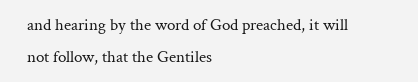and hearing by the word of God preached, it will not follow, that the Gentiles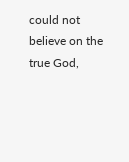could not believe on the true God,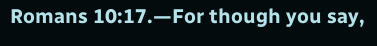Romans 10:17.—For though you say,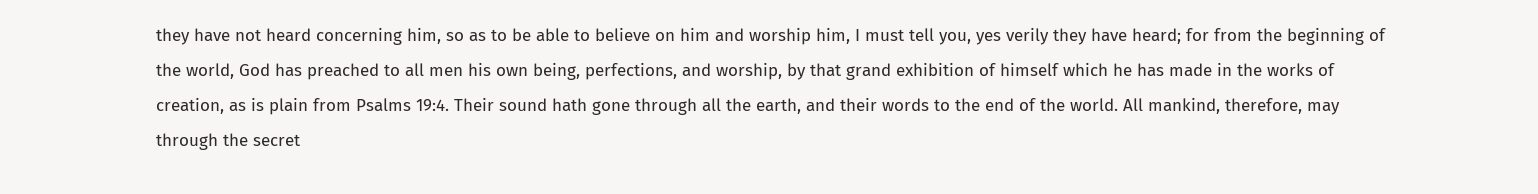they have not heard concerning him, so as to be able to believe on him and worship him, I must tell you, yes verily they have heard; for from the beginning of the world, God has preached to all men his own being, perfections, and worship, by that grand exhibition of himself which he has made in the works of creation, as is plain from Psalms 19:4. Their sound hath gone through all the earth, and their words to the end of the world. All mankind, therefore, may through the secret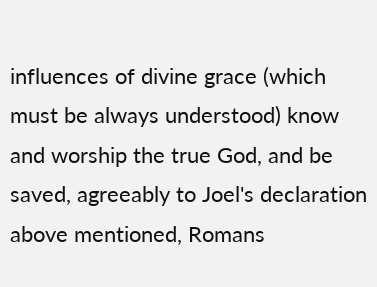influences of divine grace (which must be always understood) know and worship the true God, and be saved, agreeably to Joel's declaration above mentioned, Romans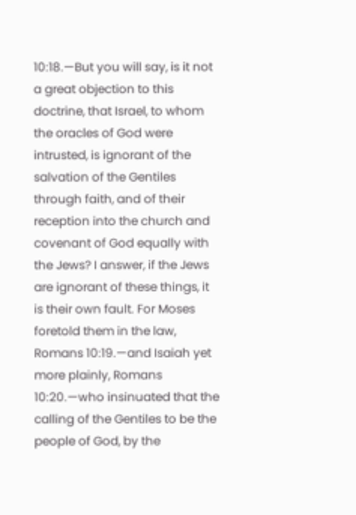10:18.—But you will say, is it not a great objection to this doctrine, that Israel, to whom the oracles of God were intrusted, is ignorant of the salvation of the Gentiles through faith, and of their reception into the church and covenant of God equally with the Jews? I answer, if the Jews are ignorant of these things, it is their own fault. For Moses foretold them in the law, Romans 10:19.—and Isaiah yet more plainly, Romans 10:20.—who insinuated that the calling of the Gentiles to be the people of God, by the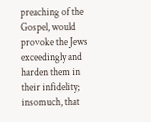preaching of the Gospel, would provoke the Jews exceedingly and harden them in their infidelity; insomuch, that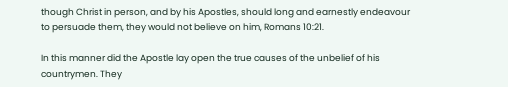though Christ in person, and by his Apostles, should long and earnestly endeavour to persuade them, they would not believe on him, Romans 10:21.

In this manner did the Apostle lay open the true causes of the unbelief of his countrymen. They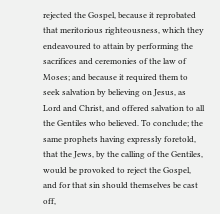rejected the Gospel, because it reprobated that meritorious righteousness, which they endeavoured to attain by performing the sacrifices and ceremonies of the law of Moses; and because it required them to seek salvation by believing on Jesus, as Lord and Christ, and offered salvation to all the Gentiles who believed. To conclude; the same prophets having expressly foretold, that the Jews, by the calling of the Gentiles, would be provoked to reject the Gospel, and for that sin should themselves be cast off,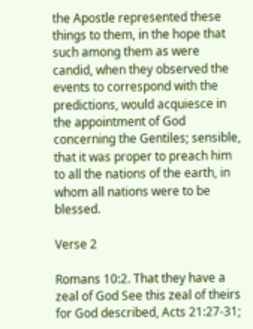the Apostle represented these things to them, in the hope that such among them as were candid, when they observed the events to correspond with the predictions, would acquiesce in the appointment of God concerning the Gentiles; sensible, that it was proper to preach him to all the nations of the earth, in whom all nations were to be blessed.

Verse 2

Romans 10:2. That they have a zeal of God See this zeal of theirs for God described, Acts 21:27-31;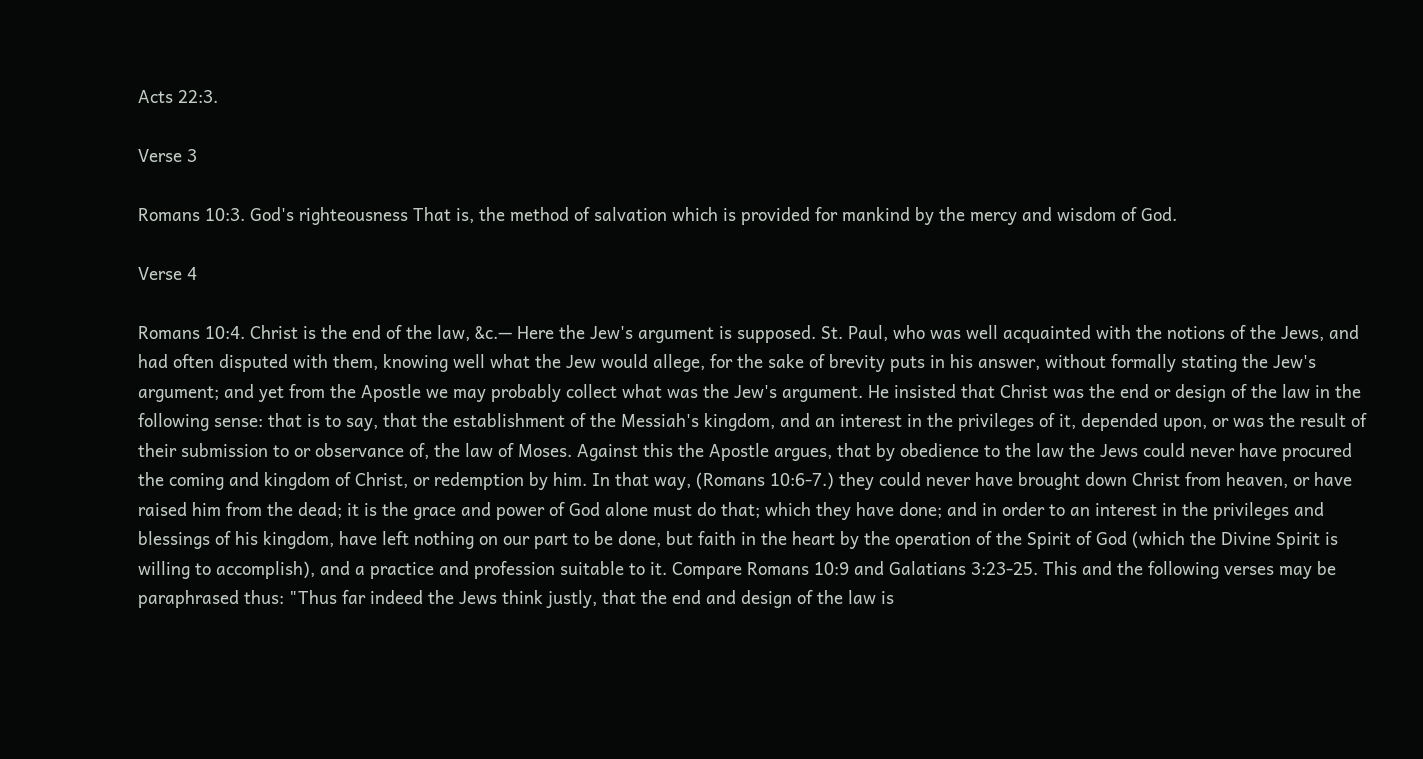Acts 22:3.

Verse 3

Romans 10:3. God's righteousness That is, the method of salvation which is provided for mankind by the mercy and wisdom of God.

Verse 4

Romans 10:4. Christ is the end of the law, &c.— Here the Jew's argument is supposed. St. Paul, who was well acquainted with the notions of the Jews, and had often disputed with them, knowing well what the Jew would allege, for the sake of brevity puts in his answer, without formally stating the Jew's argument; and yet from the Apostle we may probably collect what was the Jew's argument. He insisted that Christ was the end or design of the law in the following sense: that is to say, that the establishment of the Messiah's kingdom, and an interest in the privileges of it, depended upon, or was the result of their submission to or observance of, the law of Moses. Against this the Apostle argues, that by obedience to the law the Jews could never have procured the coming and kingdom of Christ, or redemption by him. In that way, (Romans 10:6-7.) they could never have brought down Christ from heaven, or have raised him from the dead; it is the grace and power of God alone must do that; which they have done; and in order to an interest in the privileges and blessings of his kingdom, have left nothing on our part to be done, but faith in the heart by the operation of the Spirit of God (which the Divine Spirit is willing to accomplish), and a practice and profession suitable to it. Compare Romans 10:9 and Galatians 3:23-25. This and the following verses may be paraphrased thus: "Thus far indeed the Jews think justly, that the end and design of the law is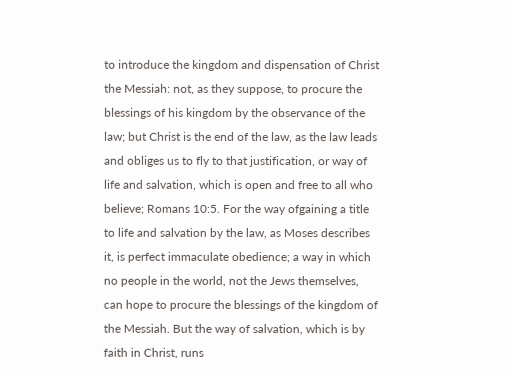to introduce the kingdom and dispensation of Christ the Messiah: not, as they suppose, to procure the blessings of his kingdom by the observance of the law; but Christ is the end of the law, as the law leads and obliges us to fly to that justification, or way of life and salvation, which is open and free to all who believe; Romans 10:5. For the way ofgaining a title to life and salvation by the law, as Moses describes it, is perfect immaculate obedience; a way in which no people in the world, not the Jews themselves, can hope to procure the blessings of the kingdom of the Messiah. But the way of salvation, which is by faith in Christ, runs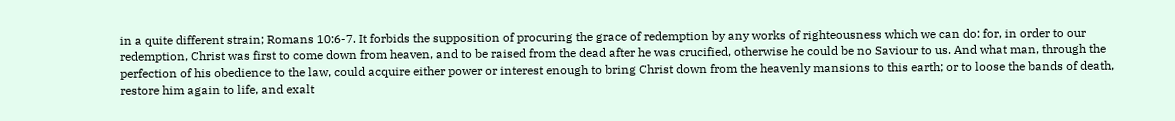in a quite different strain; Romans 10:6-7. It forbids the supposition of procuring the grace of redemption by any works of righteousness which we can do: for, in order to our redemption, Christ was first to come down from heaven, and to be raised from the dead after he was crucified, otherwise he could be no Saviour to us. And what man, through the perfection of his obedience to the law, could acquire either power or interest enough to bring Christ down from the heavenly mansions to this earth; or to loose the bands of death, restore him again to life, and exalt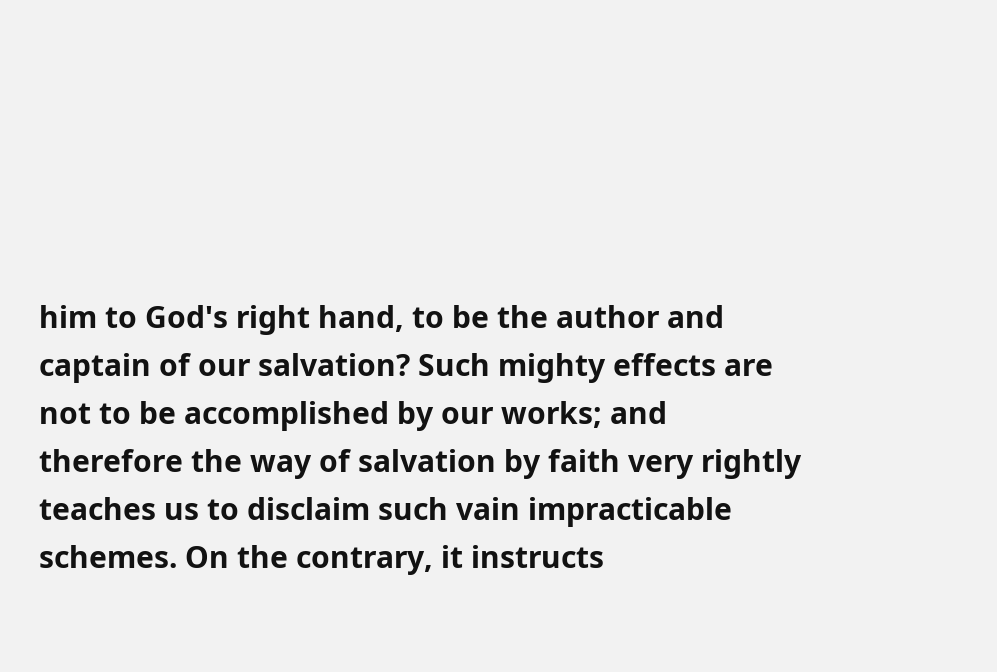him to God's right hand, to be the author and captain of our salvation? Such mighty effects are not to be accomplished by our works; and therefore the way of salvation by faith very rightly teaches us to disclaim such vain impracticable schemes. On the contrary, it instructs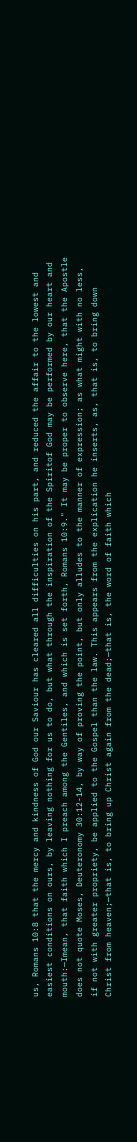us, Romans 10:8 that the mercy and kindness of God our Saviour has cleared all difficulties on his part, and reduced the affair to the lowest and easiest conditions on ours, by leaving nothing for us to do, but what through the inspiration of the Spiritof God may be performed by our heart and mouth:—Imean, that faith which I preach among the Gentiles, and which is set forth, Romans 10:9." It may be proper to observe here, that the Apostle does not quote Moses, Deuteronomy 30:12-14, by way of proving the point, but only alludes to the manner of expression; as what might with no less, if not with greater propriety, be applied to the Gospel than the law. This appears from the explication he inserts, as, that is, to bring down Christ from heaven;—that is, to bring up Christ again from the dead;—that is, the word of faith which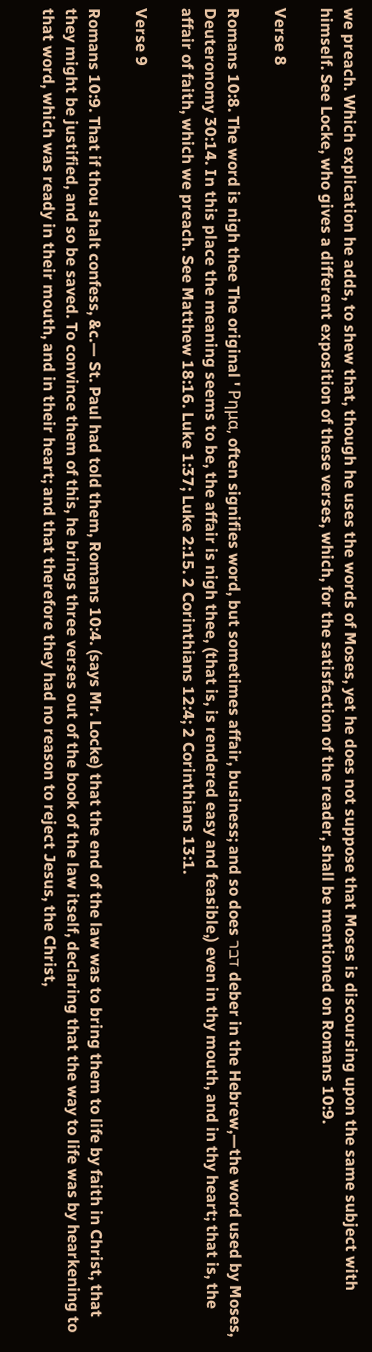we preach. Which explication he adds, to shew that, though he uses the words of Moses, yet he does not suppose that Moses is discoursing upon the same subject with himself. See Locke, who gives a different exposition of these verses, which, for the satisfaction of the reader, shall be mentioned on Romans 10:9.

Verse 8

Romans 10:8. The word is nigh thee The original ' Ρημα, often signifies word, but sometimes affair, business; and so does דבר deber in the Hebrew,—the word used by Moses, Deuteronomy 30:14. In this place the meaning seems to be, the affair is nigh thee, (that is, is rendered easy and feasible,) even in thy mouth, and in thy heart; that is, the affair of faith, which we preach. See Matthew 18:16. Luke 1:37; Luke 2:15. 2 Corinthians 12:4; 2 Corinthians 13:1.

Verse 9

Romans 10:9. That if thou shalt confess, &c.— St. Paul had told them, Romans 10:4. (says Mr. Locke) that the end of the law was to bring them to life by faith in Christ, that they might be justified, and so be saved. To convince them of this, he brings three verses out of the book of the law itself, declaring that the way to life was by hearkening to that word, which was ready in their mouth, and in their heart; and that therefore they had no reason to reject Jesus, the Christ,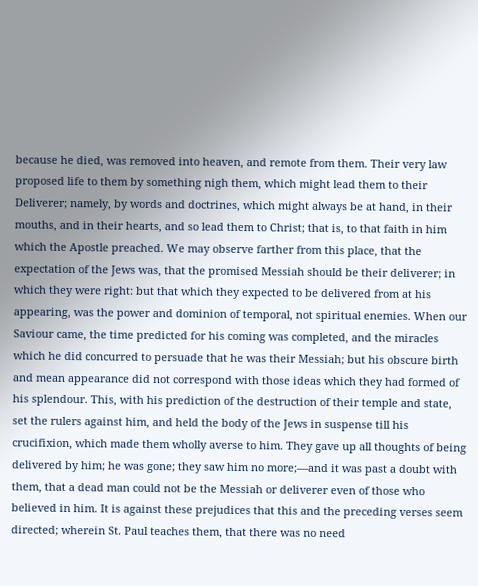because he died, was removed into heaven, and remote from them. Their very law proposed life to them by something nigh them, which might lead them to their Deliverer; namely, by words and doctrines, which might always be at hand, in their mouths, and in their hearts, and so lead them to Christ; that is, to that faith in him which the Apostle preached. We may observe farther from this place, that the expectation of the Jews was, that the promised Messiah should be their deliverer; in which they were right: but that which they expected to be delivered from at his appearing, was the power and dominion of temporal, not spiritual enemies. When our Saviour came, the time predicted for his coming was completed, and the miracles which he did concurred to persuade that he was their Messiah; but his obscure birth and mean appearance did not correspond with those ideas which they had formed of his splendour. This, with his prediction of the destruction of their temple and state, set the rulers against him, and held the body of the Jews in suspense till his crucifixion, which made them wholly averse to him. They gave up all thoughts of being delivered by him; he was gone; they saw him no more;—and it was past a doubt with them, that a dead man could not be the Messiah or deliverer even of those who believed in him. It is against these prejudices that this and the preceding verses seem directed; wherein St. Paul teaches them, that there was no need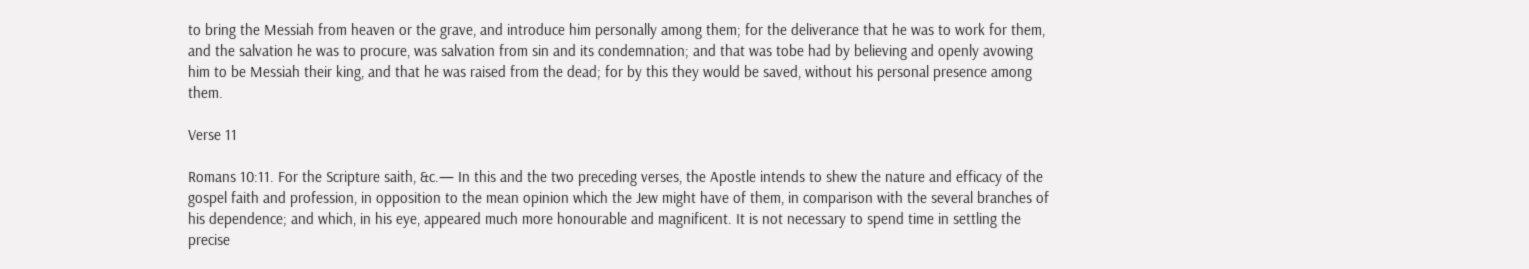to bring the Messiah from heaven or the grave, and introduce him personally among them; for the deliverance that he was to work for them, and the salvation he was to procure, was salvation from sin and its condemnation; and that was tobe had by believing and openly avowing him to be Messiah their king, and that he was raised from the dead; for by this they would be saved, without his personal presence among them.

Verse 11

Romans 10:11. For the Scripture saith, &c.— In this and the two preceding verses, the Apostle intends to shew the nature and efficacy of the gospel faith and profession, in opposition to the mean opinion which the Jew might have of them, in comparison with the several branches of his dependence; and which, in his eye, appeared much more honourable and magnificent. It is not necessary to spend time in settling the precise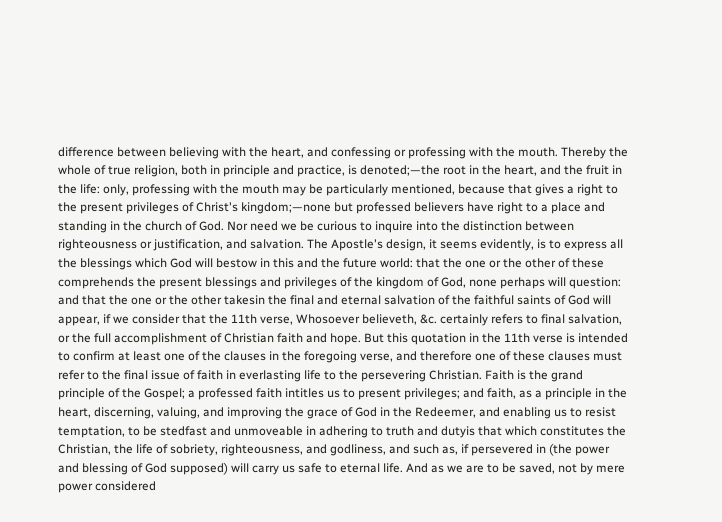difference between believing with the heart, and confessing or professing with the mouth. Thereby the whole of true religion, both in principle and practice, is denoted;—the root in the heart, and the fruit in the life: only, professing with the mouth may be particularly mentioned, because that gives a right to the present privileges of Christ's kingdom;—none but professed believers have right to a place and standing in the church of God. Nor need we be curious to inquire into the distinction between righteousness or justification, and salvation. The Apostle's design, it seems evidently, is to express all the blessings which God will bestow in this and the future world: that the one or the other of these comprehends the present blessings and privileges of the kingdom of God, none perhaps will question: and that the one or the other takesin the final and eternal salvation of the faithful saints of God will appear, if we consider that the 11th verse, Whosoever believeth, &c. certainly refers to final salvation, or the full accomplishment of Christian faith and hope. But this quotation in the 11th verse is intended to confirm at least one of the clauses in the foregoing verse, and therefore one of these clauses must refer to the final issue of faith in everlasting life to the persevering Christian. Faith is the grand principle of the Gospel; a professed faith intitles us to present privileges; and faith, as a principle in the heart, discerning, valuing, and improving the grace of God in the Redeemer, and enabling us to resist temptation, to be stedfast and unmoveable in adhering to truth and dutyis that which constitutes the Christian, the life of sobriety, righteousness, and godliness, and such as, if persevered in (the power and blessing of God supposed) will carry us safe to eternal life. And as we are to be saved, not by mere power considered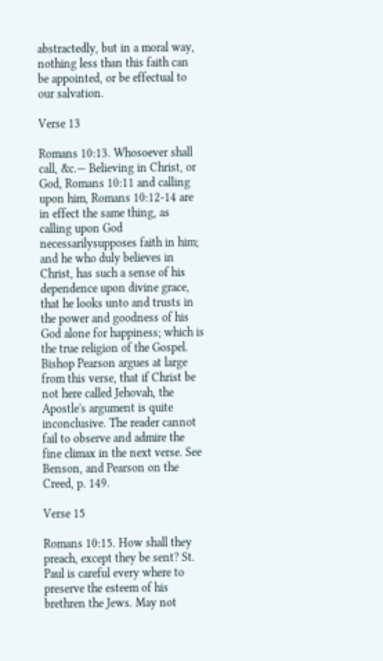abstractedly, but in a moral way, nothing less than this faith can be appointed, or be effectual to our salvation.

Verse 13

Romans 10:13. Whosoever shall call, &c.— Believing in Christ, or God, Romans 10:11 and calling upon him, Romans 10:12-14 are in effect the same thing, as calling upon God necessarilysupposes faith in him; and he who duly believes in Christ, has such a sense of his dependence upon divine grace, that he looks unto and trusts in the power and goodness of his God alone for happiness; which is the true religion of the Gospel. Bishop Pearson argues at large from this verse, that if Christ be not here called Jehovah, the Apostle's argument is quite inconclusive. The reader cannot fail to observe and admire the fine climax in the next verse. See Benson, and Pearson on the Creed, p. 149.

Verse 15

Romans 10:15. How shall they preach, except they be sent? St. Paul is careful every where to preserve the esteem of his brethren the Jews. May not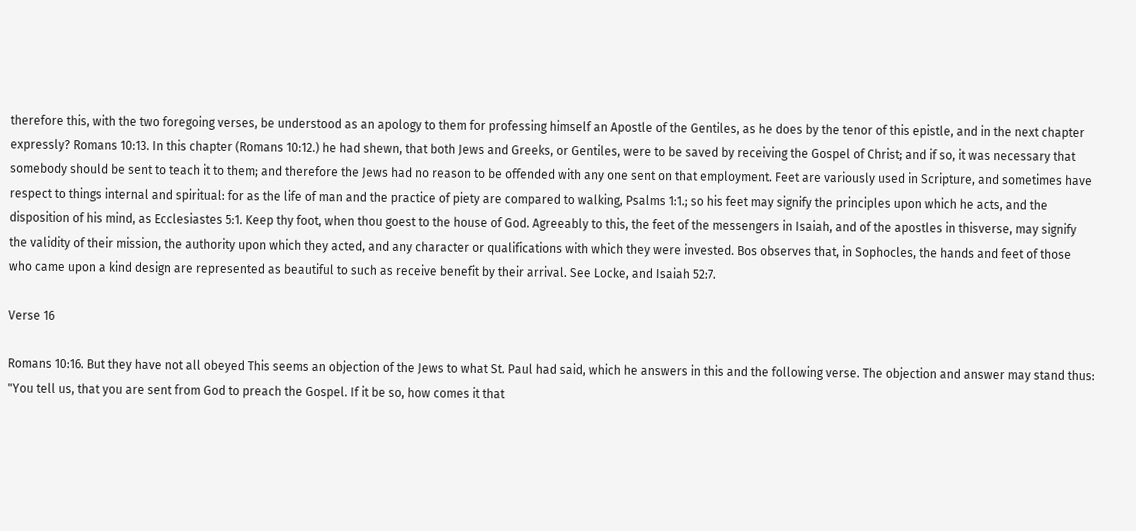therefore this, with the two foregoing verses, be understood as an apology to them for professing himself an Apostle of the Gentiles, as he does by the tenor of this epistle, and in the next chapter expressly? Romans 10:13. In this chapter (Romans 10:12.) he had shewn, that both Jews and Greeks, or Gentiles, were to be saved by receiving the Gospel of Christ; and if so, it was necessary that somebody should be sent to teach it to them; and therefore the Jews had no reason to be offended with any one sent on that employment. Feet are variously used in Scripture, and sometimes have respect to things internal and spiritual: for as the life of man and the practice of piety are compared to walking, Psalms 1:1.; so his feet may signify the principles upon which he acts, and the disposition of his mind, as Ecclesiastes 5:1. Keep thy foot, when thou goest to the house of God. Agreeably to this, the feet of the messengers in Isaiah, and of the apostles in thisverse, may signify the validity of their mission, the authority upon which they acted, and any character or qualifications with which they were invested. Bos observes that, in Sophocles, the hands and feet of those who came upon a kind design are represented as beautiful to such as receive benefit by their arrival. See Locke, and Isaiah 52:7.

Verse 16

Romans 10:16. But they have not all obeyed This seems an objection of the Jews to what St. Paul had said, which he answers in this and the following verse. The objection and answer may stand thus: "You tell us, that you are sent from God to preach the Gospel. If it be so, how comes it that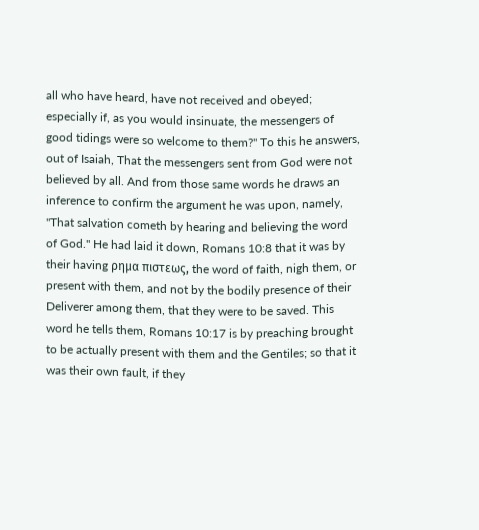all who have heard, have not received and obeyed; especially if, as you would insinuate, the messengers of good tidings were so welcome to them?" To this he answers, out of Isaiah, That the messengers sent from God were not believed by all. And from those same words he draws an inference to confirm the argument he was upon, namely, "That salvation cometh by hearing and believing the word of God." He had laid it down, Romans 10:8 that it was by their having ρημα πιστεως, the word of faith, nigh them, or present with them, and not by the bodily presence of their Deliverer among them, that they were to be saved. This word he tells them, Romans 10:17 is by preaching brought to be actually present with them and the Gentiles; so that it was their own fault, if they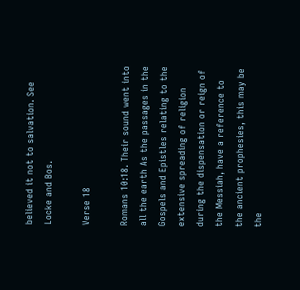believed it not to salvation. See Locke and Bos.

Verse 18

Romans 10:18. Their sound went into all the earth As the passages in the Gospels and Epistles relating to the extensive spreading of religion during the dispensation or reign of the Messiah, have a reference to the ancient prophesies, this may be the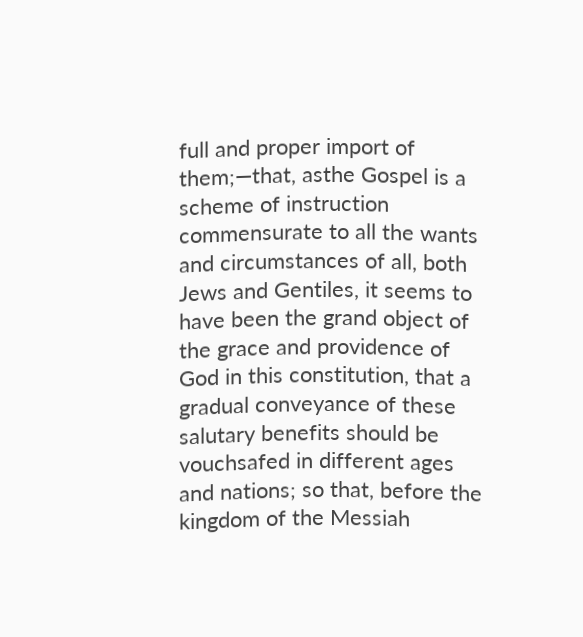full and proper import of them;—that, asthe Gospel is a scheme of instruction commensurate to all the wants and circumstances of all, both Jews and Gentiles, it seems to have been the grand object of the grace and providence of God in this constitution, that a gradual conveyance of these salutary benefits should be vouchsafed in different ages and nations; so that, before the kingdom of the Messiah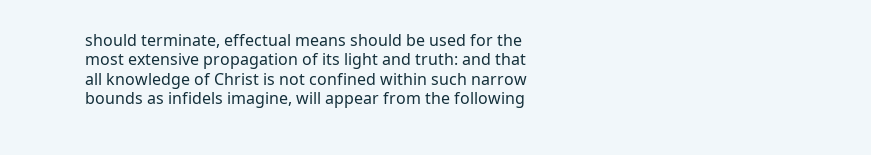should terminate, effectual means should be used for the most extensive propagation of its light and truth: and that all knowledge of Christ is not confined within such narrow bounds as infidels imagine, will appear from the following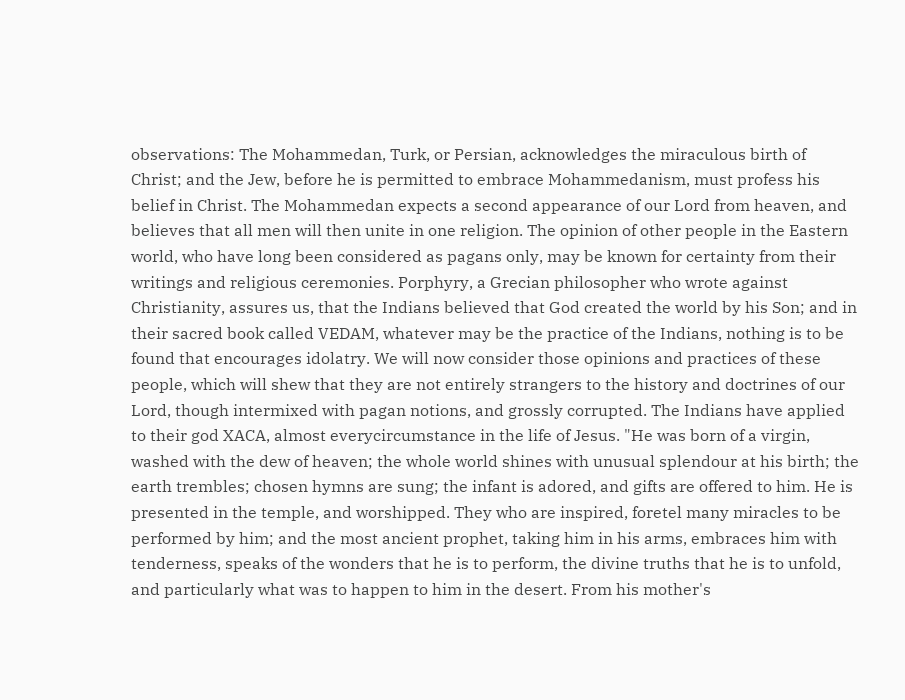observations: The Mohammedan, Turk, or Persian, acknowledges the miraculous birth of Christ; and the Jew, before he is permitted to embrace Mohammedanism, must profess his belief in Christ. The Mohammedan expects a second appearance of our Lord from heaven, and believes that all men will then unite in one religion. The opinion of other people in the Eastern world, who have long been considered as pagans only, may be known for certainty from their writings and religious ceremonies. Porphyry, a Grecian philosopher who wrote against Christianity, assures us, that the Indians believed that God created the world by his Son; and in their sacred book called VEDAM, whatever may be the practice of the Indians, nothing is to be found that encourages idolatry. We will now consider those opinions and practices of these people, which will shew that they are not entirely strangers to the history and doctrines of our Lord, though intermixed with pagan notions, and grossly corrupted. The Indians have applied to their god XACA, almost everycircumstance in the life of Jesus. "He was born of a virgin, washed with the dew of heaven; the whole world shines with unusual splendour at his birth; the earth trembles; chosen hymns are sung; the infant is adored, and gifts are offered to him. He is presented in the temple, and worshipped. They who are inspired, foretel many miracles to be performed by him; and the most ancient prophet, taking him in his arms, embraces him with tenderness, speaks of the wonders that he is to perform, the divine truths that he is to unfold, and particularly what was to happen to him in the desert. From his mother's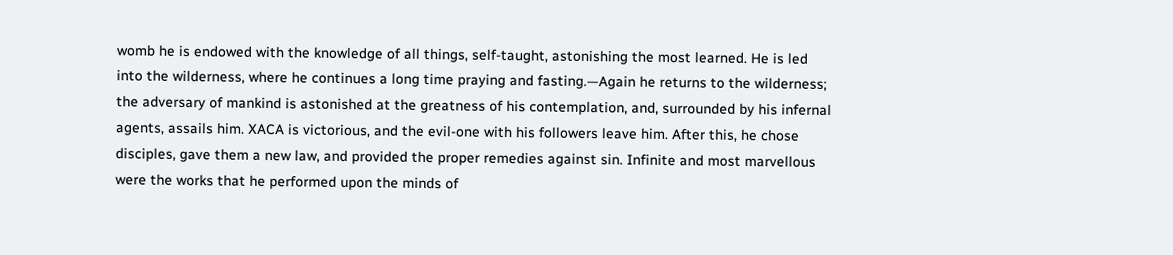womb he is endowed with the knowledge of all things, self-taught, astonishing the most learned. He is led into the wilderness, where he continues a long time praying and fasting.—Again he returns to the wilderness; the adversary of mankind is astonished at the greatness of his contemplation, and, surrounded by his infernal agents, assails him. XACA is victorious, and the evil-one with his followers leave him. After this, he chose disciples, gave them a new law, and provided the proper remedies against sin. Infinite and most marvellous were the works that he performed upon the minds of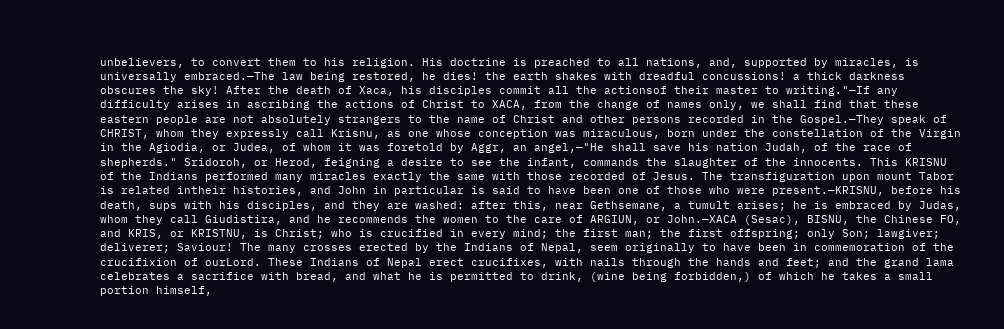unbelievers, to convert them to his religion. His doctrine is preached to all nations, and, supported by miracles, is universally embraced.—The law being restored, he dies! the earth shakes with dreadful concussions! a thick darkness obscures the sky! After the death of Xaca, his disciples commit all the actionsof their master to writing."—If any difficulty arises in ascribing the actions of Christ to XACA, from the change of names only, we shall find that these eastern people are not absolutely strangers to the name of Christ and other persons recorded in the Gospel.—They speak of CHRIST, whom they expressly call Krisnu, as one whose conception was miraculous, born under the constellation of the Virgin in the Agiodia, or Judea, of whom it was foretold by Aggr, an angel,—"He shall save his nation Judah, of the race of shepherds." Sridoroh, or Herod, feigning a desire to see the infant, commands the slaughter of the innocents. This KRISNU of the Indians performed many miracles exactly the same with those recorded of Jesus. The transfiguration upon mount Tabor is related intheir histories, and John in particular is said to have been one of those who were present.—KRISNU, before his death, sups with his disciples, and they are washed: after this, near Gethsemane, a tumult arises; he is embraced by Judas, whom they call Giudistira, and he recommends the women to the care of ARGIUN, or John.—XACA (Sesac), BISNU, the Chinese FO, and KRIS, or KRISTNU, is Christ; who is crucified in every mind; the first man; the first offspring; only Son; lawgiver; deliverer; Saviour! The many crosses erected by the Indians of Nepal, seem originally to have been in commemoration of the crucifixion of ourLord. These Indians of Nepal erect crucifixes, with nails through the hands and feet; and the grand lama celebrates a sacrifice with bread, and what he is permitted to drink, (wine being forbidden,) of which he takes a small portion himself,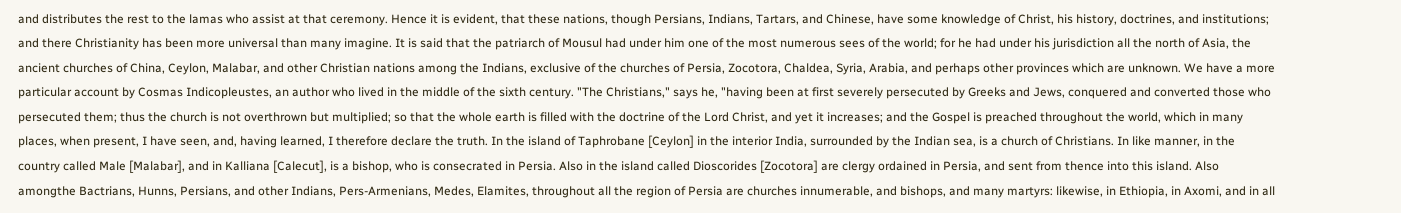and distributes the rest to the lamas who assist at that ceremony. Hence it is evident, that these nations, though Persians, Indians, Tartars, and Chinese, have some knowledge of Christ, his history, doctrines, and institutions; and there Christianity has been more universal than many imagine. It is said that the patriarch of Mousul had under him one of the most numerous sees of the world; for he had under his jurisdiction all the north of Asia, the ancient churches of China, Ceylon, Malabar, and other Christian nations among the Indians, exclusive of the churches of Persia, Zocotora, Chaldea, Syria, Arabia, and perhaps other provinces which are unknown. We have a more particular account by Cosmas Indicopleustes, an author who lived in the middle of the sixth century. "The Christians," says he, "having been at first severely persecuted by Greeks and Jews, conquered and converted those who persecuted them; thus the church is not overthrown but multiplied; so that the whole earth is filled with the doctrine of the Lord Christ, and yet it increases; and the Gospel is preached throughout the world, which in many places, when present, I have seen, and, having learned, I therefore declare the truth. In the island of Taphrobane [Ceylon] in the interior India, surrounded by the Indian sea, is a church of Christians. In like manner, in the country called Male [Malabar], and in Kalliana [Calecut], is a bishop, who is consecrated in Persia. Also in the island called Dioscorides [Zocotora] are clergy ordained in Persia, and sent from thence into this island. Also amongthe Bactrians, Hunns, Persians, and other Indians, Pers-Armenians, Medes, Elamites, throughout all the region of Persia are churches innumerable, and bishops, and many martyrs: likewise, in Ethiopia, in Axomi, and in all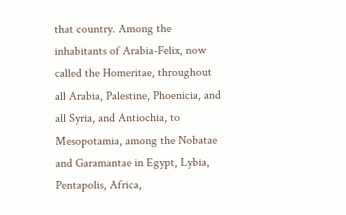that country. Among the inhabitants of Arabia-Felix, now called the Homeritae, throughout all Arabia, Palestine, Phoenicia, and all Syria, and Antiochia, to Mesopotamia, among the Nobatae and Garamantae in Egypt, Lybia, Pentapolis, Africa,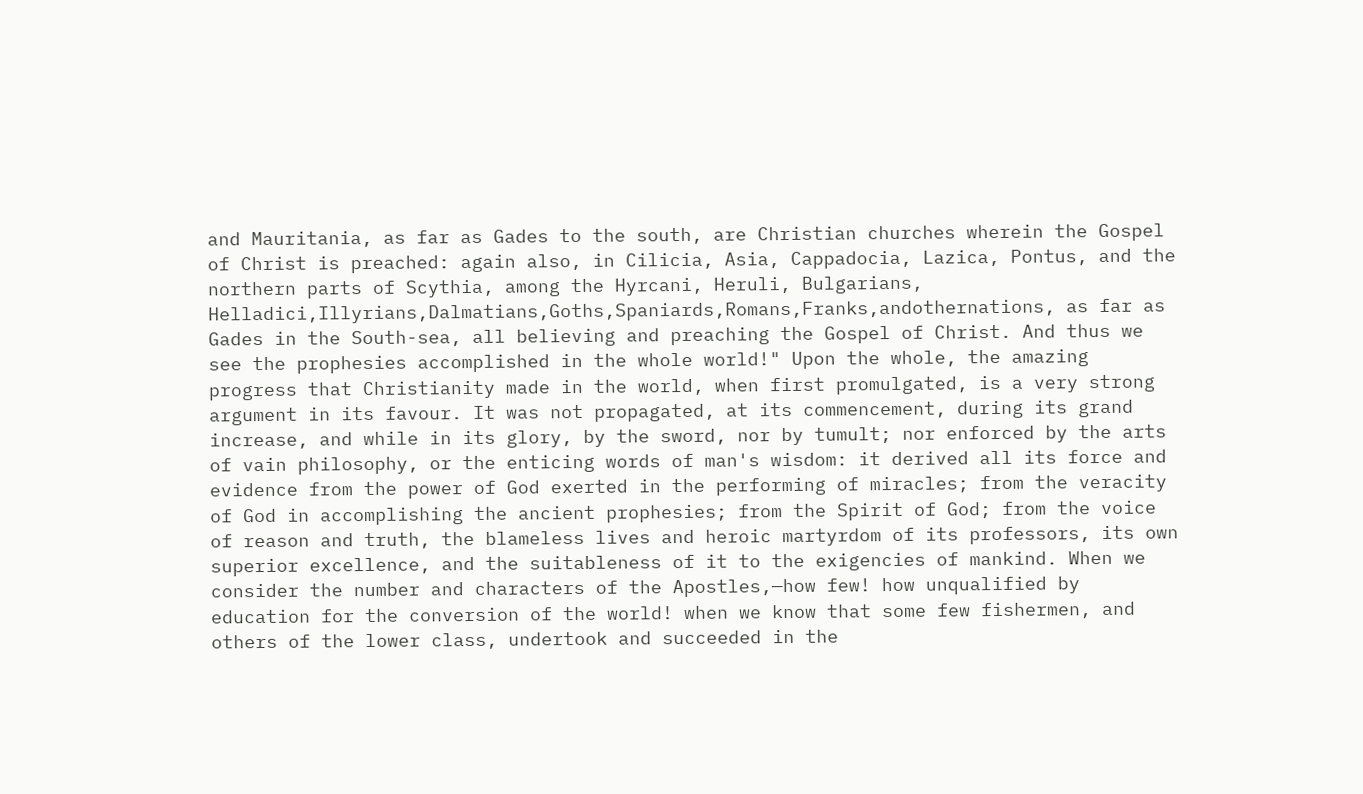and Mauritania, as far as Gades to the south, are Christian churches wherein the Gospel of Christ is preached: again also, in Cilicia, Asia, Cappadocia, Lazica, Pontus, and the northern parts of Scythia, among the Hyrcani, Heruli, Bulgarians, Helladici,Illyrians,Dalmatians,Goths,Spaniards,Romans,Franks,andothernations, as far as Gades in the South-sea, all believing and preaching the Gospel of Christ. And thus we see the prophesies accomplished in the whole world!" Upon the whole, the amazing progress that Christianity made in the world, when first promulgated, is a very strong argument in its favour. It was not propagated, at its commencement, during its grand increase, and while in its glory, by the sword, nor by tumult; nor enforced by the arts of vain philosophy, or the enticing words of man's wisdom: it derived all its force and evidence from the power of God exerted in the performing of miracles; from the veracity of God in accomplishing the ancient prophesies; from the Spirit of God; from the voice of reason and truth, the blameless lives and heroic martyrdom of its professors, its own superior excellence, and the suitableness of it to the exigencies of mankind. When we consider the number and characters of the Apostles,—how few! how unqualified by education for the conversion of the world! when we know that some few fishermen, and others of the lower class, undertook and succeeded in the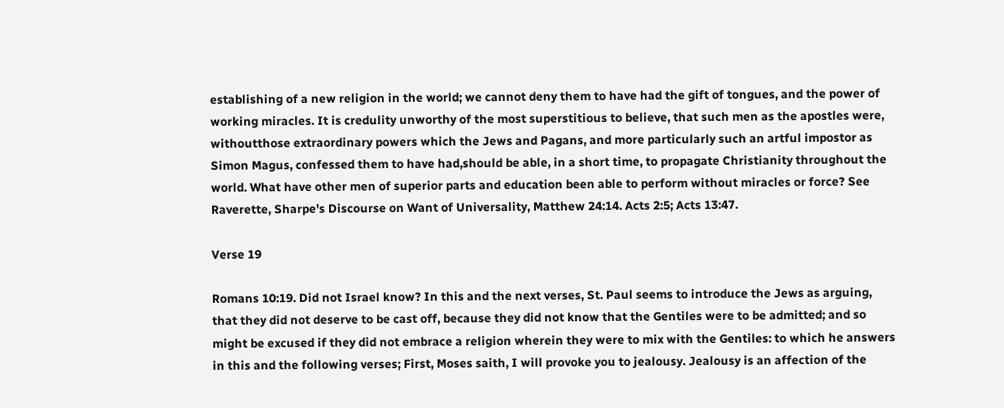establishing of a new religion in the world; we cannot deny them to have had the gift of tongues, and the power of working miracles. It is credulity unworthy of the most superstitious to believe, that such men as the apostles were, withoutthose extraordinary powers which the Jews and Pagans, and more particularly such an artful impostor as Simon Magus, confessed them to have had,should be able, in a short time, to propagate Christianity throughout the world. What have other men of superior parts and education been able to perform without miracles or force? See Raverette, Sharpe's Discourse on Want of Universality, Matthew 24:14. Acts 2:5; Acts 13:47.

Verse 19

Romans 10:19. Did not Israel know? In this and the next verses, St. Paul seems to introduce the Jews as arguing, that they did not deserve to be cast off, because they did not know that the Gentiles were to be admitted; and so might be excused if they did not embrace a religion wherein they were to mix with the Gentiles: to which he answers in this and the following verses; First, Moses saith, I will provoke you to jealousy. Jealousy is an affection of the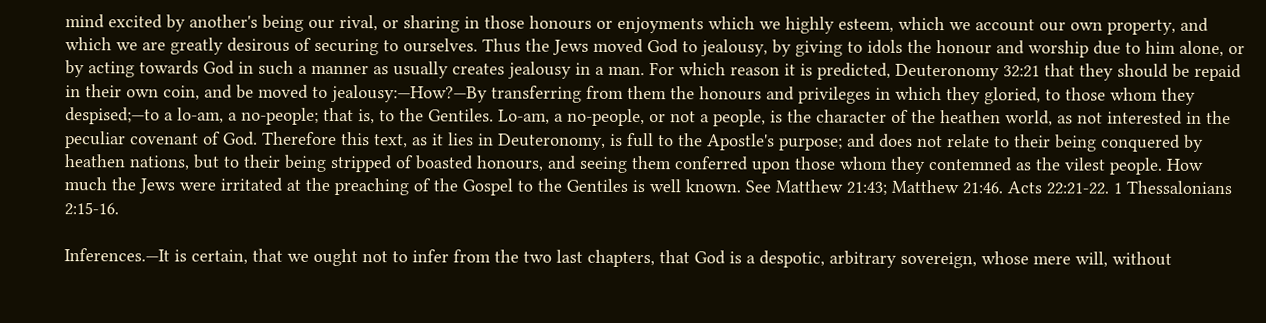mind excited by another's being our rival, or sharing in those honours or enjoyments which we highly esteem, which we account our own property, and which we are greatly desirous of securing to ourselves. Thus the Jews moved God to jealousy, by giving to idols the honour and worship due to him alone, or by acting towards God in such a manner as usually creates jealousy in a man. For which reason it is predicted, Deuteronomy 32:21 that they should be repaid in their own coin, and be moved to jealousy:—How?—By transferring from them the honours and privileges in which they gloried, to those whom they despised;—to a lo-am, a no-people; that is, to the Gentiles. Lo-am, a no-people, or not a people, is the character of the heathen world, as not interested in the peculiar covenant of God. Therefore this text, as it lies in Deuteronomy, is full to the Apostle's purpose; and does not relate to their being conquered by heathen nations, but to their being stripped of boasted honours, and seeing them conferred upon those whom they contemned as the vilest people. How much the Jews were irritated at the preaching of the Gospel to the Gentiles is well known. See Matthew 21:43; Matthew 21:46. Acts 22:21-22. 1 Thessalonians 2:15-16.

Inferences.—It is certain, that we ought not to infer from the two last chapters, that God is a despotic, arbitrary sovereign, whose mere will, without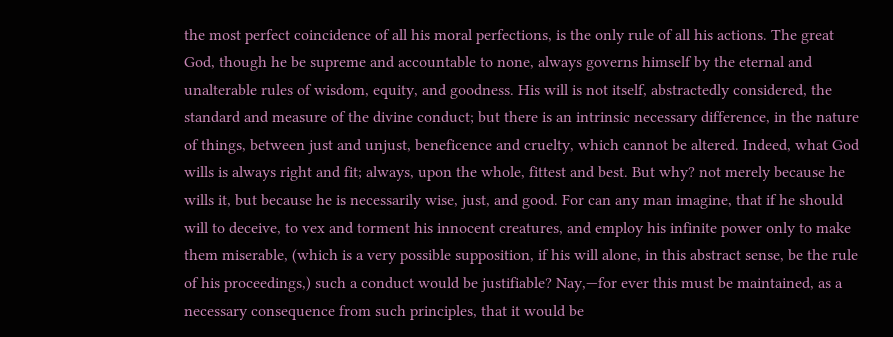the most perfect coincidence of all his moral perfections, is the only rule of all his actions. The great God, though he be supreme and accountable to none, always governs himself by the eternal and unalterable rules of wisdom, equity, and goodness. His will is not itself, abstractedly considered, the standard and measure of the divine conduct; but there is an intrinsic necessary difference, in the nature of things, between just and unjust, beneficence and cruelty, which cannot be altered. Indeed, what God wills is always right and fit; always, upon the whole, fittest and best. But why? not merely because he wills it, but because he is necessarily wise, just, and good. For can any man imagine, that if he should will to deceive, to vex and torment his innocent creatures, and employ his infinite power only to make them miserable, (which is a very possible supposition, if his will alone, in this abstract sense, be the rule of his proceedings,) such a conduct would be justifiable? Nay,—for ever this must be maintained, as a necessary consequence from such principles, that it would be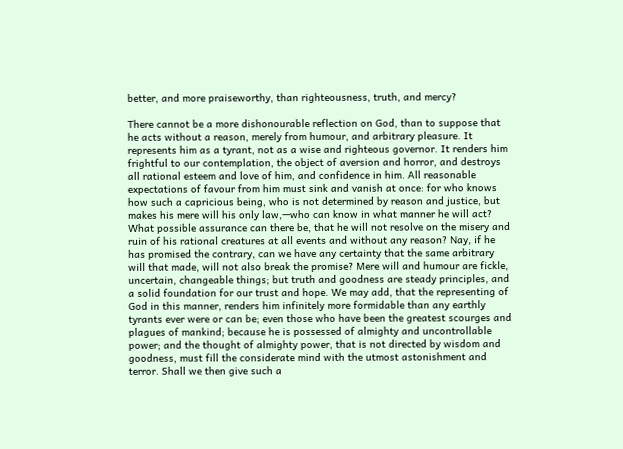better, and more praiseworthy, than righteousness, truth, and mercy?

There cannot be a more dishonourable reflection on God, than to suppose that he acts without a reason, merely from humour, and arbitrary pleasure. It represents him as a tyrant, not as a wise and righteous governor. It renders him frightful to our contemplation, the object of aversion and horror, and destroys all rational esteem and love of him, and confidence in him. All reasonable expectations of favour from him must sink and vanish at once: for who knows how such a capricious being, who is not determined by reason and justice, but makes his mere will his only law,—who can know in what manner he will act? What possible assurance can there be, that he will not resolve on the misery and ruin of his rational creatures at all events and without any reason? Nay, if he has promised the contrary, can we have any certainty that the same arbitrary will that made, will not also break the promise? Mere will and humour are fickle, uncertain, changeable things; but truth and goodness are steady principles, and a solid foundation for our trust and hope. We may add, that the representing of God in this manner, renders him infinitely more formidable than any earthly tyrants ever were or can be; even those who have been the greatest scourges and plagues of mankind; because he is possessed of almighty and uncontrollable power; and the thought of almighty power, that is not directed by wisdom and goodness, must fill the considerate mind with the utmost astonishment and terror. Shall we then give such a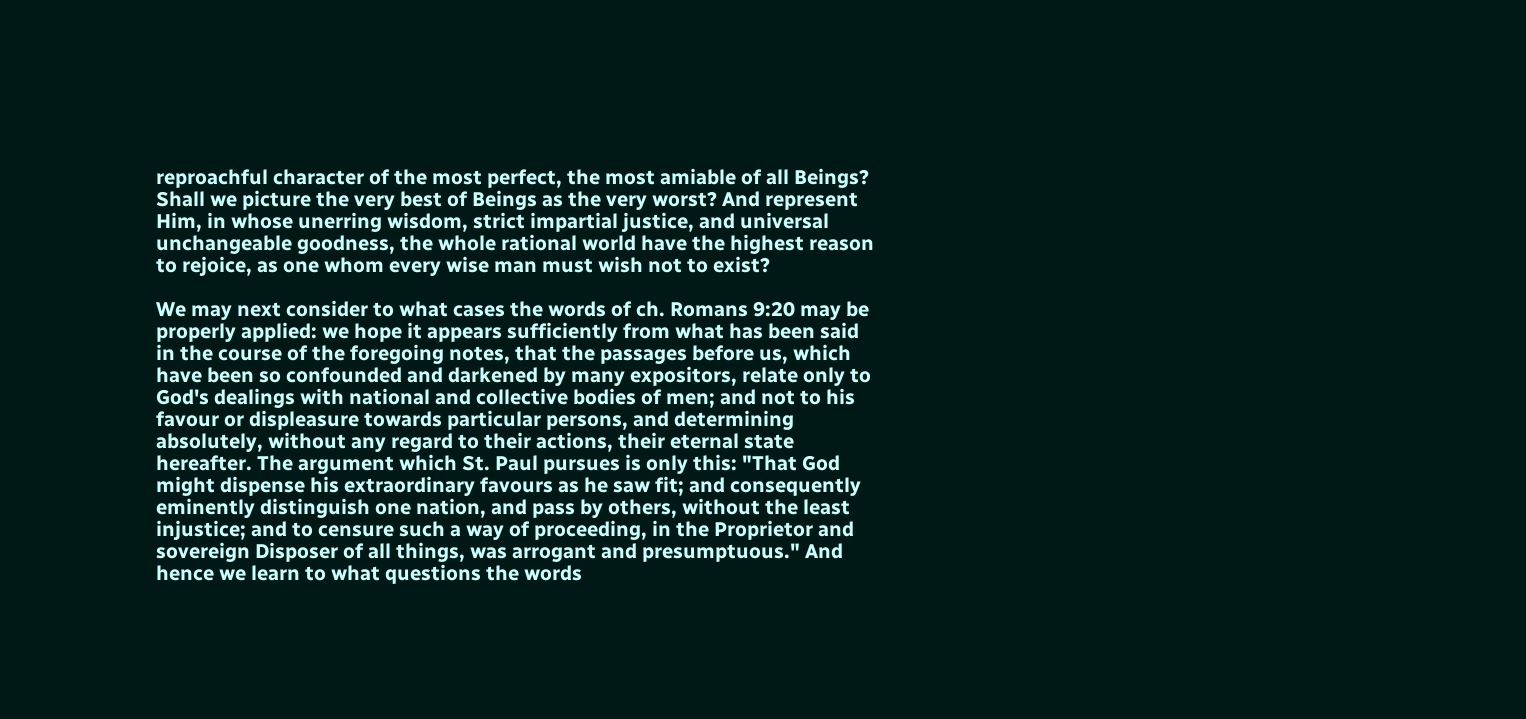reproachful character of the most perfect, the most amiable of all Beings? Shall we picture the very best of Beings as the very worst? And represent Him, in whose unerring wisdom, strict impartial justice, and universal unchangeable goodness, the whole rational world have the highest reason to rejoice, as one whom every wise man must wish not to exist?

We may next consider to what cases the words of ch. Romans 9:20 may be properly applied: we hope it appears sufficiently from what has been said in the course of the foregoing notes, that the passages before us, which have been so confounded and darkened by many expositors, relate only to God's dealings with national and collective bodies of men; and not to his favour or displeasure towards particular persons, and determining absolutely, without any regard to their actions, their eternal state hereafter. The argument which St. Paul pursues is only this: "That God might dispense his extraordinary favours as he saw fit; and consequently eminently distinguish one nation, and pass by others, without the least injustice; and to censure such a way of proceeding, in the Proprietor and sovereign Disposer of all things, was arrogant and presumptuous." And hence we learn to what questions the words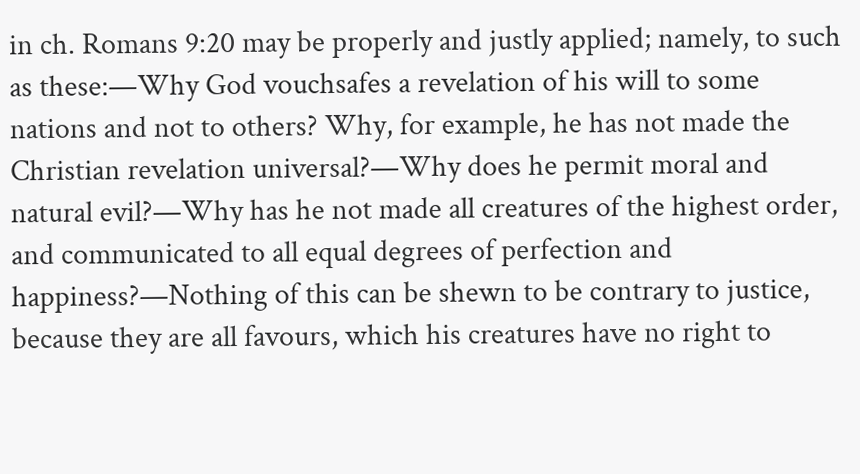in ch. Romans 9:20 may be properly and justly applied; namely, to such as these:—Why God vouchsafes a revelation of his will to some nations and not to others? Why, for example, he has not made the Christian revelation universal?—Why does he permit moral and natural evil?—Why has he not made all creatures of the highest order, and communicated to all equal degrees of perfection and happiness?—Nothing of this can be shewn to be contrary to justice, because they are all favours, which his creatures have no right to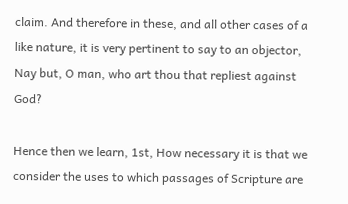claim. And therefore in these, and all other cases of a like nature, it is very pertinent to say to an objector, Nay but, O man, who art thou that repliest against God?

Hence then we learn, 1st, How necessary it is that we consider the uses to which passages of Scripture are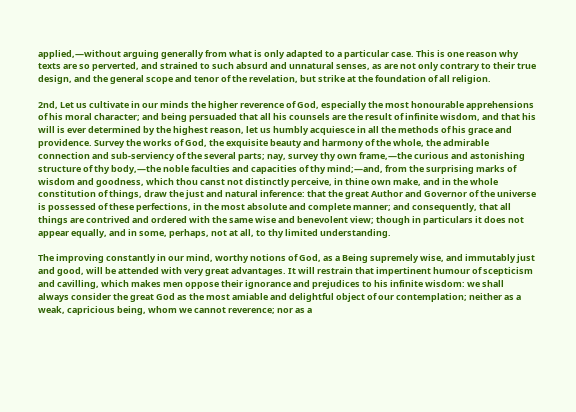applied,—without arguing generally from what is only adapted to a particular case. This is one reason why texts are so perverted, and strained to such absurd and unnatural senses, as are not only contrary to their true design, and the general scope and tenor of the revelation, but strike at the foundation of all religion.

2nd, Let us cultivate in our minds the higher reverence of God, especially the most honourable apprehensions of his moral character; and being persuaded that all his counsels are the result of infinite wisdom, and that his will is ever determined by the highest reason, let us humbly acquiesce in all the methods of his grace and providence. Survey the works of God, the exquisite beauty and harmony of the whole, the admirable connection and sub-serviency of the several parts; nay, survey thy own frame,—the curious and astonishing structure of thy body,—the noble faculties and capacities of thy mind;—and, from the surprising marks of wisdom and goodness, which thou canst not distinctly perceive, in thine own make, and in the whole constitution of things, draw the just and natural inference: that the great Author and Governor of the universe is possessed of these perfections, in the most absolute and complete manner; and consequently, that all things are contrived and ordered with the same wise and benevolent view; though in particulars it does not appear equally, and in some, perhaps, not at all, to thy limited understanding.

The improving constantly in our mind, worthy notions of God, as a Being supremely wise, and immutably just and good, will be attended with very great advantages. It will restrain that impertinent humour of scepticism and cavilling, which makes men oppose their ignorance and prejudices to his infinite wisdom: we shall always consider the great God as the most amiable and delightful object of our contemplation; neither as a weak, capricious being, whom we cannot reverence; nor as a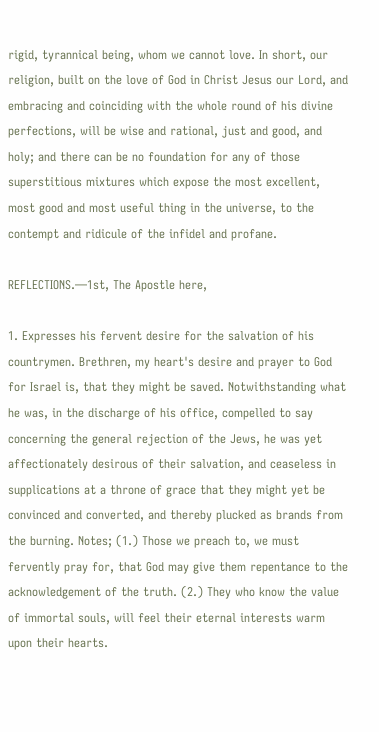rigid, tyrannical being, whom we cannot love. In short, our religion, built on the love of God in Christ Jesus our Lord, and embracing and coinciding with the whole round of his divine perfections, will be wise and rational, just and good, and holy; and there can be no foundation for any of those superstitious mixtures which expose the most excellent, most good and most useful thing in the universe, to the contempt and ridicule of the infidel and profane.

REFLECTIONS.—1st, The Apostle here,

1. Expresses his fervent desire for the salvation of his countrymen. Brethren, my heart's desire and prayer to God for Israel is, that they might be saved. Notwithstanding what he was, in the discharge of his office, compelled to say concerning the general rejection of the Jews, he was yet affectionately desirous of their salvation, and ceaseless in supplications at a throne of grace that they might yet be convinced and converted, and thereby plucked as brands from the burning. Notes; (1.) Those we preach to, we must fervently pray for, that God may give them repentance to the acknowledgement of the truth. (2.) They who know the value of immortal souls, will feel their eternal interests warm upon their hearts.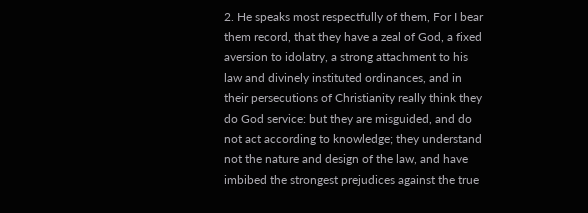2. He speaks most respectfully of them, For I bear them record, that they have a zeal of God, a fixed aversion to idolatry, a strong attachment to his law and divinely instituted ordinances, and in their persecutions of Christianity really think they do God service: but they are misguided, and do not act according to knowledge; they understand not the nature and design of the law, and have imbibed the strongest prejudices against the true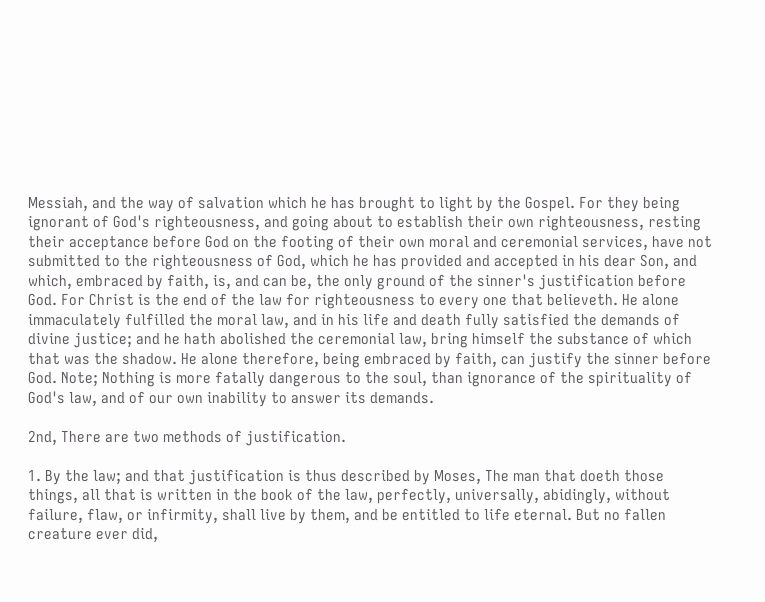Messiah, and the way of salvation which he has brought to light by the Gospel. For they being ignorant of God's righteousness, and going about to establish their own righteousness, resting their acceptance before God on the footing of their own moral and ceremonial services, have not submitted to the righteousness of God, which he has provided and accepted in his dear Son, and which, embraced by faith, is, and can be, the only ground of the sinner's justification before God. For Christ is the end of the law for righteousness to every one that believeth. He alone immaculately fulfilled the moral law, and in his life and death fully satisfied the demands of divine justice; and he hath abolished the ceremonial law, bring himself the substance of which that was the shadow. He alone therefore, being embraced by faith, can justify the sinner before God. Note; Nothing is more fatally dangerous to the soul, than ignorance of the spirituality of God's law, and of our own inability to answer its demands.

2nd, There are two methods of justification.

1. By the law; and that justification is thus described by Moses, The man that doeth those things, all that is written in the book of the law, perfectly, universally, abidingly, without failure, flaw, or infirmity, shall live by them, and be entitled to life eternal. But no fallen creature ever did,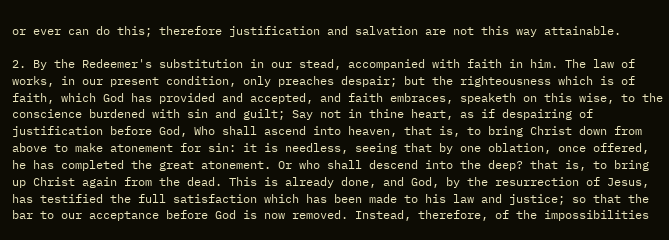or ever can do this; therefore justification and salvation are not this way attainable.

2. By the Redeemer's substitution in our stead, accompanied with faith in him. The law of works, in our present condition, only preaches despair; but the righteousness which is of faith, which God has provided and accepted, and faith embraces, speaketh on this wise, to the conscience burdened with sin and guilt; Say not in thine heart, as if despairing of justification before God, Who shall ascend into heaven, that is, to bring Christ down from above to make atonement for sin: it is needless, seeing that by one oblation, once offered, he has completed the great atonement. Or who shall descend into the deep? that is, to bring up Christ again from the dead. This is already done, and God, by the resurrection of Jesus, has testified the full satisfaction which has been made to his law and justice; so that the bar to our acceptance before God is now removed. Instead, therefore, of the impossibilities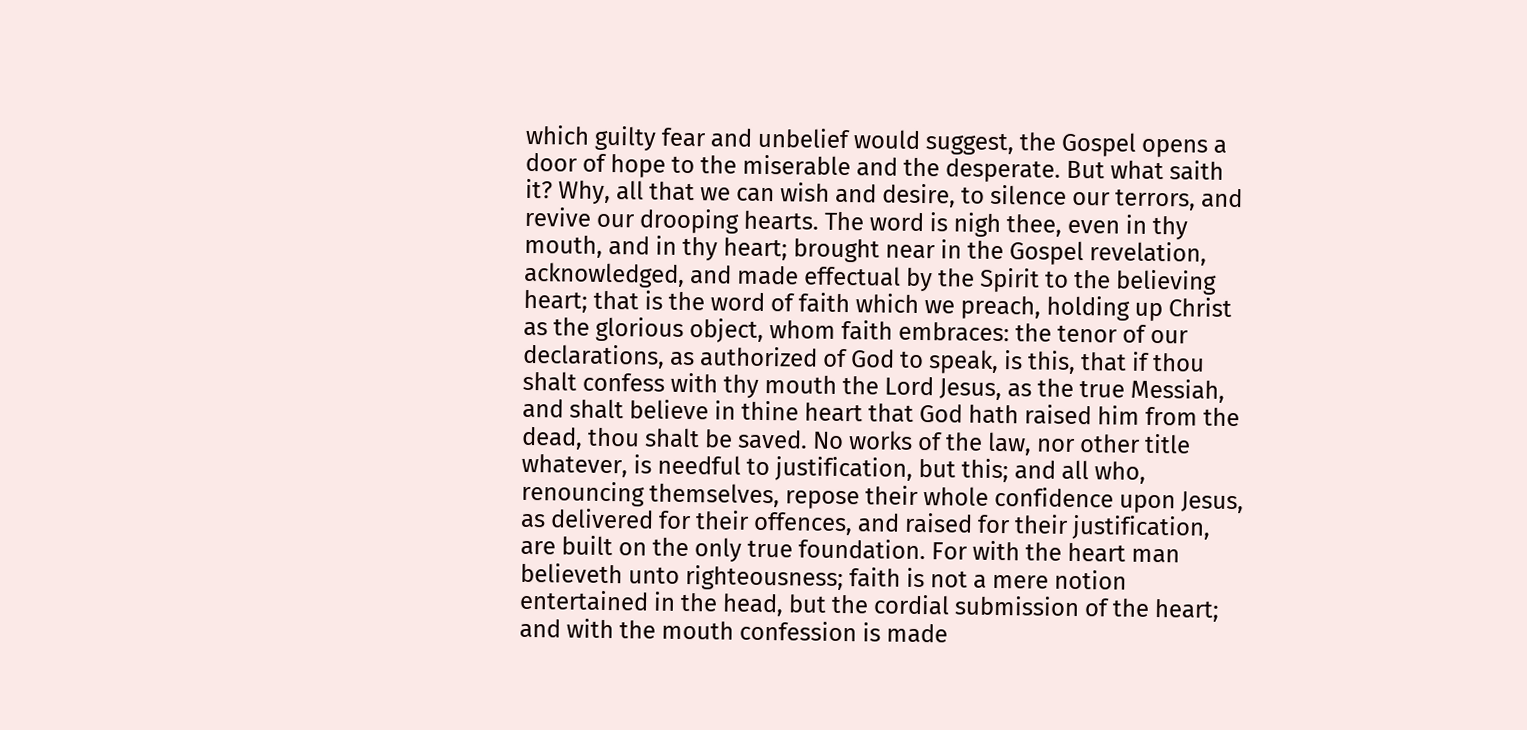which guilty fear and unbelief would suggest, the Gospel opens a door of hope to the miserable and the desperate. But what saith it? Why, all that we can wish and desire, to silence our terrors, and revive our drooping hearts. The word is nigh thee, even in thy mouth, and in thy heart; brought near in the Gospel revelation, acknowledged, and made effectual by the Spirit to the believing heart; that is the word of faith which we preach, holding up Christ as the glorious object, whom faith embraces: the tenor of our declarations, as authorized of God to speak, is this, that if thou shalt confess with thy mouth the Lord Jesus, as the true Messiah, and shalt believe in thine heart that God hath raised him from the dead, thou shalt be saved. No works of the law, nor other title whatever, is needful to justification, but this; and all who, renouncing themselves, repose their whole confidence upon Jesus, as delivered for their offences, and raised for their justification, are built on the only true foundation. For with the heart man believeth unto righteousness; faith is not a mere notion entertained in the head, but the cordial submission of the heart; and with the mouth confession is made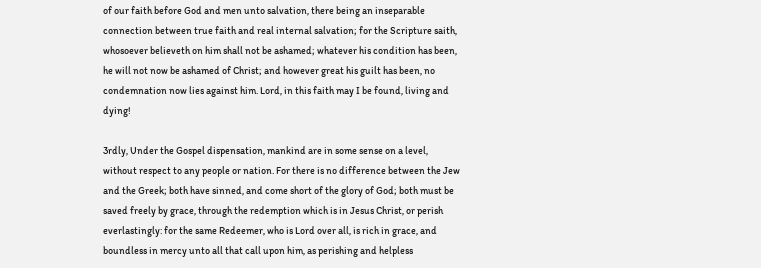of our faith before God and men unto salvation, there being an inseparable connection between true faith and real internal salvation; for the Scripture saith, whosoever believeth on him shall not be ashamed; whatever his condition has been, he will not now be ashamed of Christ; and however great his guilt has been, no condemnation now lies against him. Lord, in this faith may I be found, living and dying!

3rdly, Under the Gospel dispensation, mankind are in some sense on a level, without respect to any people or nation. For there is no difference between the Jew and the Greek; both have sinned, and come short of the glory of God; both must be saved freely by grace, through the redemption which is in Jesus Christ, or perish everlastingly: for the same Redeemer, who is Lord over all, is rich in grace, and boundless in mercy unto all that call upon him, as perishing and helpless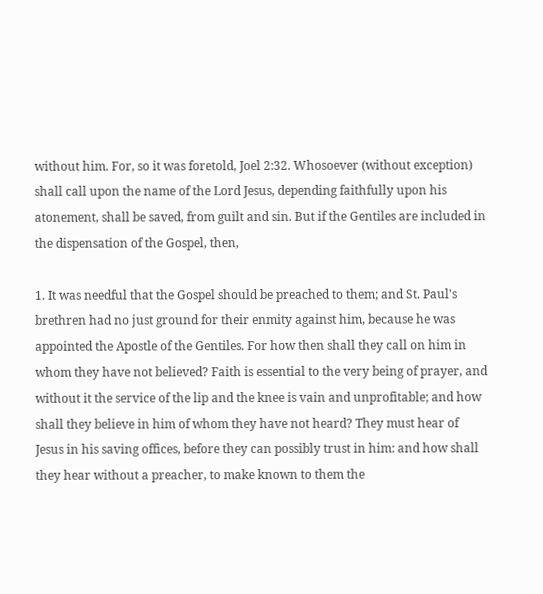without him. For, so it was foretold, Joel 2:32. Whosoever (without exception) shall call upon the name of the Lord Jesus, depending faithfully upon his atonement, shall be saved, from guilt and sin. But if the Gentiles are included in the dispensation of the Gospel, then,

1. It was needful that the Gospel should be preached to them; and St. Paul's brethren had no just ground for their enmity against him, because he was appointed the Apostle of the Gentiles. For how then shall they call on him in whom they have not believed? Faith is essential to the very being of prayer, and without it the service of the lip and the knee is vain and unprofitable; and how shall they believe in him of whom they have not heard? They must hear of Jesus in his saving offices, before they can possibly trust in him: and how shall they hear without a preacher, to make known to them the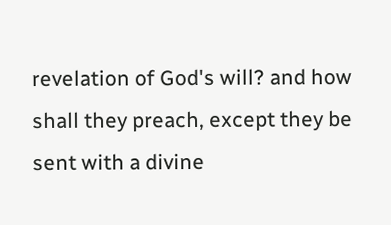revelation of God's will? and how shall they preach, except they be sent with a divine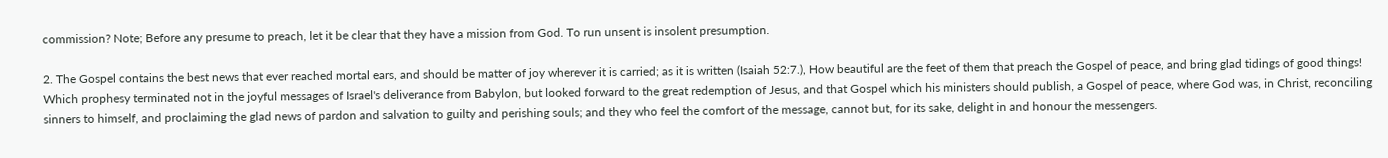commission? Note; Before any presume to preach, let it be clear that they have a mission from God. To run unsent is insolent presumption.

2. The Gospel contains the best news that ever reached mortal ears, and should be matter of joy wherever it is carried; as it is written (Isaiah 52:7.), How beautiful are the feet of them that preach the Gospel of peace, and bring glad tidings of good things! Which prophesy terminated not in the joyful messages of Israel's deliverance from Babylon, but looked forward to the great redemption of Jesus, and that Gospel which his ministers should publish, a Gospel of peace, where God was, in Christ, reconciling sinners to himself, and proclaiming the glad news of pardon and salvation to guilty and perishing souls; and they who feel the comfort of the message, cannot but, for its sake, delight in and honour the messengers.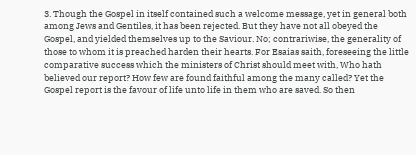3. Though the Gospel in itself contained such a welcome message, yet in general both among Jews and Gentiles, it has been rejected. But they have not all obeyed the Gospel, and yielded themselves up to the Saviour. No; contrariwise, the generality of those to whom it is preached harden their hearts. For Esaias saith, foreseeing the little comparative success which the ministers of Christ should meet with, Who hath believed our report? How few are found faithful among the many called? Yet the Gospel report is the favour of life unto life in them who are saved. So then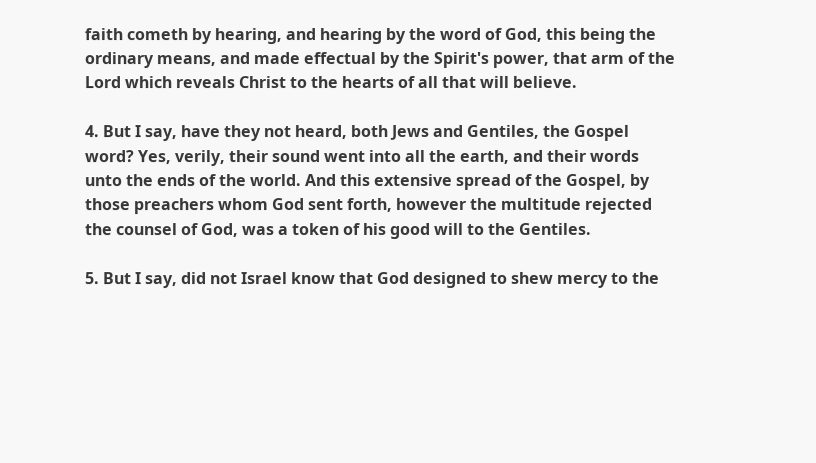faith cometh by hearing, and hearing by the word of God, this being the ordinary means, and made effectual by the Spirit's power, that arm of the Lord which reveals Christ to the hearts of all that will believe.

4. But I say, have they not heard, both Jews and Gentiles, the Gospel word? Yes, verily, their sound went into all the earth, and their words unto the ends of the world. And this extensive spread of the Gospel, by those preachers whom God sent forth, however the multitude rejected the counsel of God, was a token of his good will to the Gentiles.

5. But I say, did not Israel know that God designed to shew mercy to the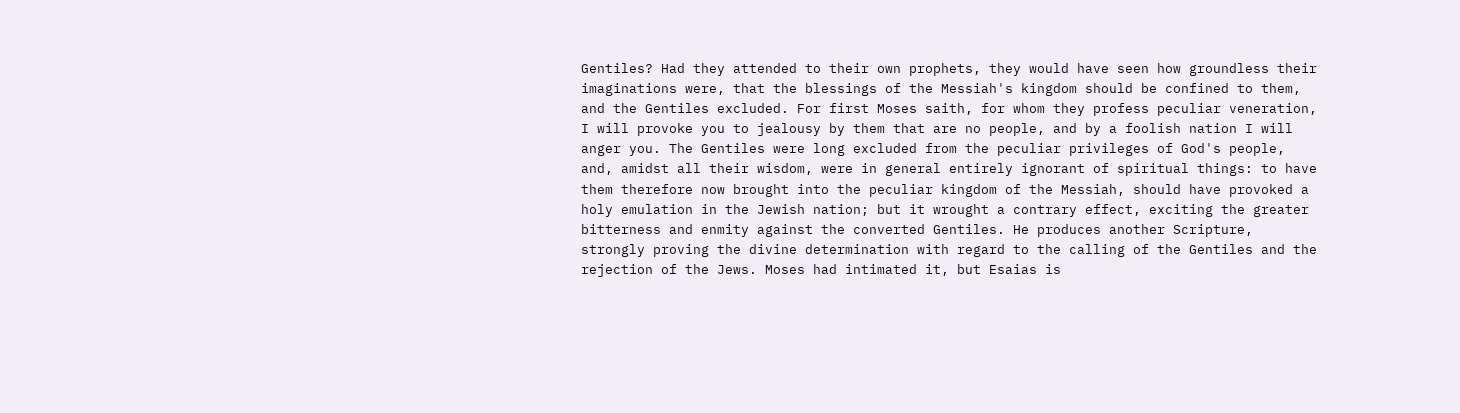Gentiles? Had they attended to their own prophets, they would have seen how groundless their imaginations were, that the blessings of the Messiah's kingdom should be confined to them, and the Gentiles excluded. For first Moses saith, for whom they profess peculiar veneration, I will provoke you to jealousy by them that are no people, and by a foolish nation I will anger you. The Gentiles were long excluded from the peculiar privileges of God's people, and, amidst all their wisdom, were in general entirely ignorant of spiritual things: to have them therefore now brought into the peculiar kingdom of the Messiah, should have provoked a holy emulation in the Jewish nation; but it wrought a contrary effect, exciting the greater bitterness and enmity against the converted Gentiles. He produces another Scripture, strongly proving the divine determination with regard to the calling of the Gentiles and the rejection of the Jews. Moses had intimated it, but Esaias is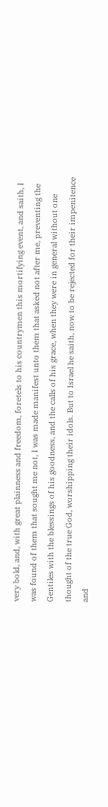very bold, and, with great plainness and freedom, foretels to his countrymen this mortifying event, and saith, I was found of them that sought me not, I was made manifest unto them that asked not after me, preventing the Gentiles with the blessings of his goodness, and the calls of his grace, when they were in general without one thought of the true God, worshipping their idols. But to Israel he saith, now to be rejected for their impenitence and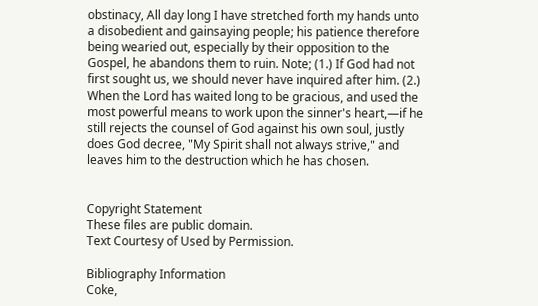obstinacy, All day long I have stretched forth my hands unto a disobedient and gainsaying people; his patience therefore being wearied out, especially by their opposition to the Gospel, he abandons them to ruin. Note; (1.) If God had not first sought us, we should never have inquired after him. (2.) When the Lord has waited long to be gracious, and used the most powerful means to work upon the sinner's heart,—if he still rejects the counsel of God against his own soul, justly does God decree, "My Spirit shall not always strive," and leaves him to the destruction which he has chosen.


Copyright Statement
These files are public domain.
Text Courtesy of Used by Permission.

Bibliography Information
Coke,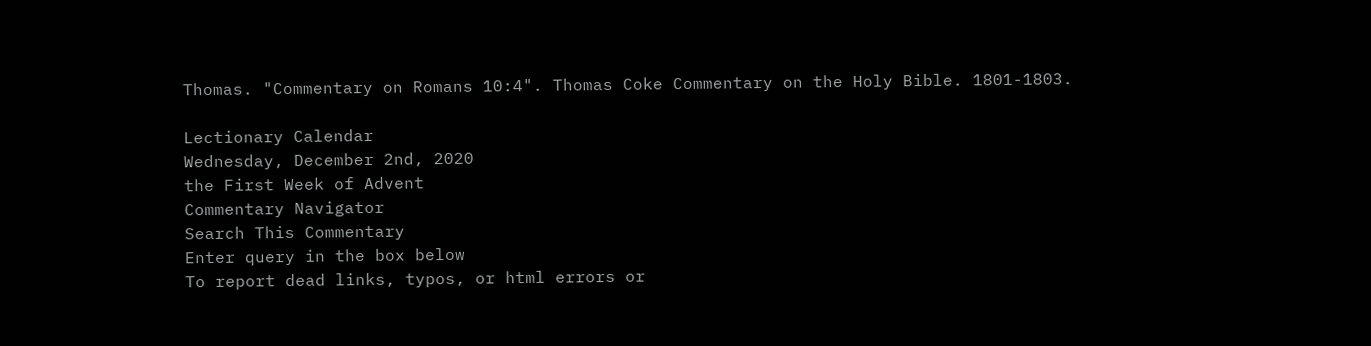Thomas. "Commentary on Romans 10:4". Thomas Coke Commentary on the Holy Bible. 1801-1803.

Lectionary Calendar
Wednesday, December 2nd, 2020
the First Week of Advent
Commentary Navigator
Search This Commentary
Enter query in the box below
To report dead links, typos, or html errors or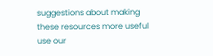suggestions about making these resources more useful use our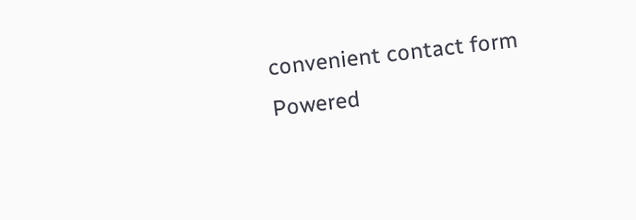convenient contact form
Powered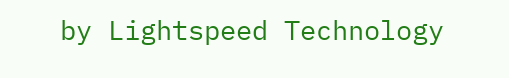by Lightspeed Technology